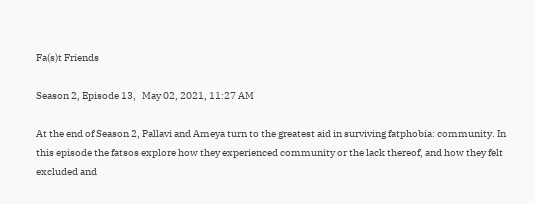Fa(s)t Friends

Season 2, Episode 13,   May 02, 2021, 11:27 AM

At the end of Season 2, Pallavi and Ameya turn to the greatest aid in surviving fatphobia: community. In this episode the fatsos explore how they experienced community or the lack thereof, and how they felt excluded and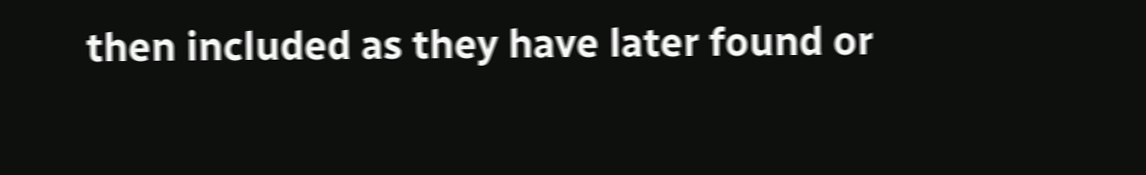then included as they have later found or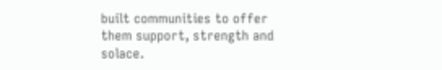built communities to offer them support, strength and solace.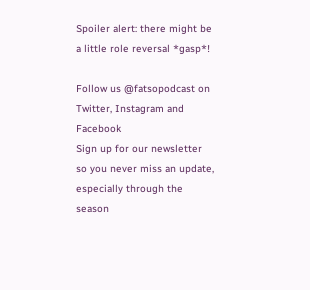Spoiler alert: there might be a little role reversal *gasp*!

Follow us @fatsopodcast on Twitter, Instagram and Facebook
Sign up for our newsletter so you never miss an update, especially through the season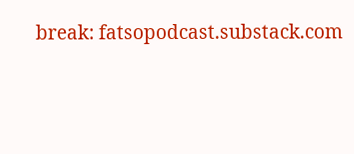break: fatsopodcast.substack.com